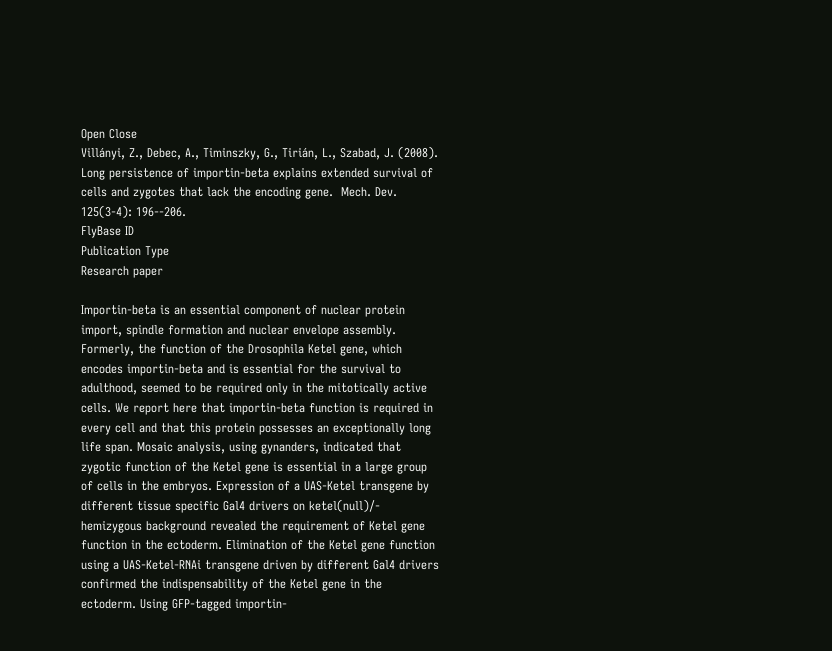Open Close
Villányi, Z., Debec, A., Timinszky, G., Tirián, L., Szabad, J. (2008). Long persistence of importin-beta explains extended survival of cells and zygotes that lack the encoding gene.  Mech. Dev. 125(3-4): 196--206.
FlyBase ID
Publication Type
Research paper

Importin-beta is an essential component of nuclear protein import, spindle formation and nuclear envelope assembly. Formerly, the function of the Drosophila Ketel gene, which encodes importin-beta and is essential for the survival to adulthood, seemed to be required only in the mitotically active cells. We report here that importin-beta function is required in every cell and that this protein possesses an exceptionally long life span. Mosaic analysis, using gynanders, indicated that zygotic function of the Ketel gene is essential in a large group of cells in the embryos. Expression of a UAS-Ketel transgene by different tissue specific Gal4 drivers on ketel(null)/- hemizygous background revealed the requirement of Ketel gene function in the ectoderm. Elimination of the Ketel gene function using a UAS-Ketel-RNAi transgene driven by different Gal4 drivers confirmed the indispensability of the Ketel gene in the ectoderm. Using GFP-tagged importin-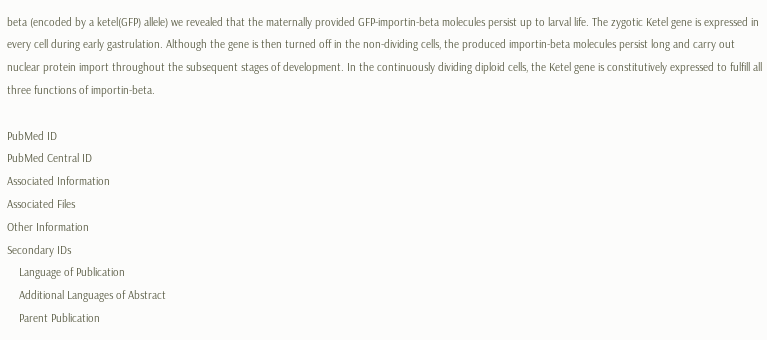beta (encoded by a ketel(GFP) allele) we revealed that the maternally provided GFP-importin-beta molecules persist up to larval life. The zygotic Ketel gene is expressed in every cell during early gastrulation. Although the gene is then turned off in the non-dividing cells, the produced importin-beta molecules persist long and carry out nuclear protein import throughout the subsequent stages of development. In the continuously dividing diploid cells, the Ketel gene is constitutively expressed to fulfill all three functions of importin-beta.

PubMed ID
PubMed Central ID
Associated Information
Associated Files
Other Information
Secondary IDs
    Language of Publication
    Additional Languages of Abstract
    Parent Publication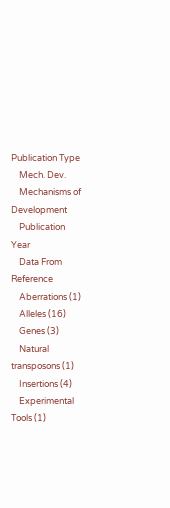Publication Type
    Mech. Dev.
    Mechanisms of Development
    Publication Year
    Data From Reference
    Aberrations (1)
    Alleles (16)
    Genes (3)
    Natural transposons (1)
    Insertions (4)
    Experimental Tools (1)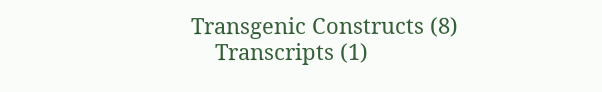Transgenic Constructs (8)
    Transcripts (1)